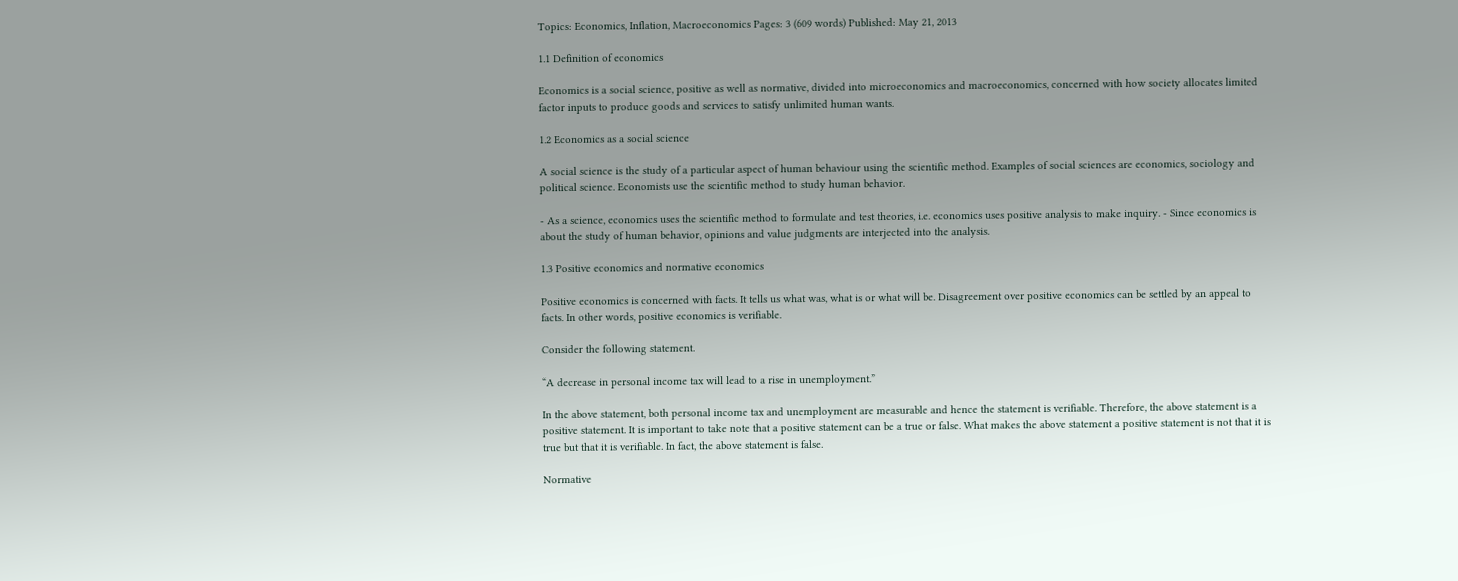Topics: Economics, Inflation, Macroeconomics Pages: 3 (609 words) Published: May 21, 2013

1.1 Definition of economics

Economics is a social science, positive as well as normative, divided into microeconomics and macroeconomics, concerned with how society allocates limited factor inputs to produce goods and services to satisfy unlimited human wants.

1.2 Economics as a social science

A social science is the study of a particular aspect of human behaviour using the scientific method. Examples of social sciences are economics, sociology and political science. Economists use the scientific method to study human behavior.

- As a science, economics uses the scientific method to formulate and test theories, i.e. economics uses positive analysis to make inquiry. - Since economics is about the study of human behavior, opinions and value judgments are interjected into the analysis.

1.3 Positive economics and normative economics

Positive economics is concerned with facts. It tells us what was, what is or what will be. Disagreement over positive economics can be settled by an appeal to facts. In other words, positive economics is verifiable.

Consider the following statement.

“A decrease in personal income tax will lead to a rise in unemployment.”

In the above statement, both personal income tax and unemployment are measurable and hence the statement is verifiable. Therefore, the above statement is a positive statement. It is important to take note that a positive statement can be a true or false. What makes the above statement a positive statement is not that it is true but that it is verifiable. In fact, the above statement is false.

Normative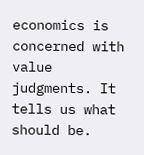economics is concerned with value judgments. It tells us what should be.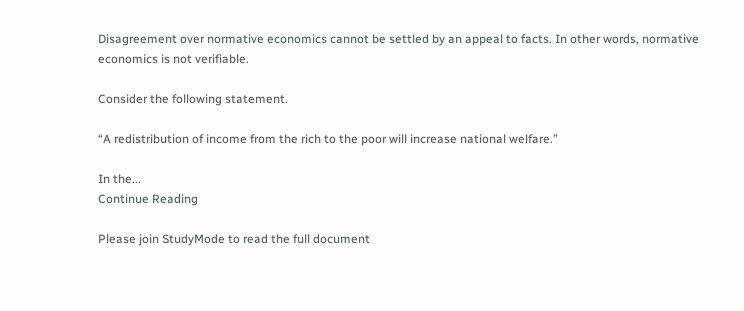Disagreement over normative economics cannot be settled by an appeal to facts. In other words, normative economics is not verifiable.

Consider the following statement.

“A redistribution of income from the rich to the poor will increase national welfare.”

In the...
Continue Reading

Please join StudyMode to read the full document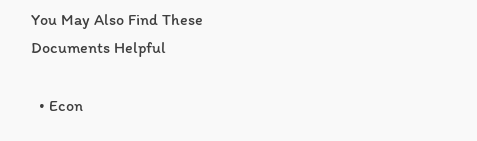You May Also Find These Documents Helpful

  • Econ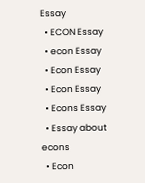Essay
  • ECON Essay
  • econ Essay
  • Econ Essay
  • Econ Essay
  • Econs Essay
  • Essay about econs
  • Econ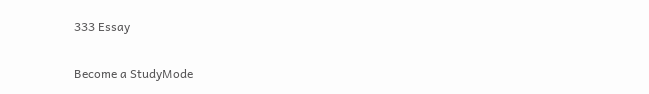333 Essay

Become a StudyMode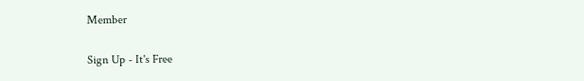Member

Sign Up - It's Free